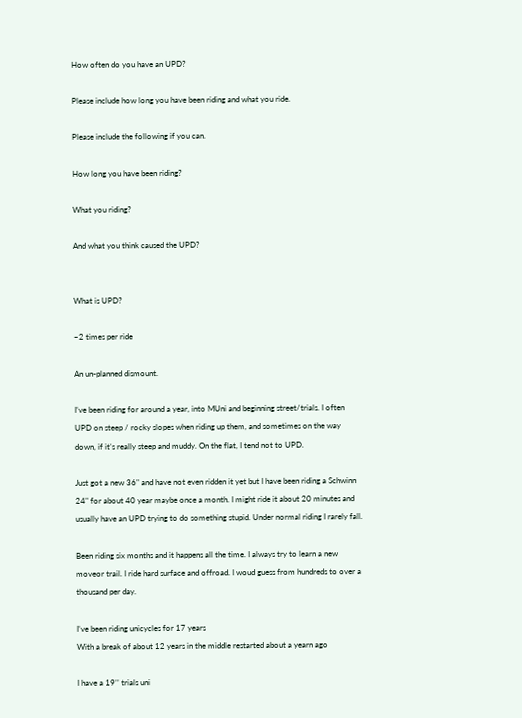How often do you have an UPD?

Please include how long you have been riding and what you ride.

Please include the following if you can.

How long you have been riding?

What you riding?

And what you think caused the UPD?


What is UPD?

~2 times per ride

An un-planned dismount.

I’ve been riding for around a year, into MUni and beginning street/trials. I often UPD on steep / rocky slopes when riding up them, and sometimes on the way down, if it’s really steep and muddy. On the flat, I tend not to UPD.

Just got a new 36" and have not even ridden it yet but I have been riding a Schwinn 24" for about 40 year maybe once a month. I might ride it about 20 minutes and usually have an UPD trying to do something stupid. Under normal riding I rarely fall.

Been riding six months and it happens all the time. I always try to learn a new moveor trail. I ride hard surface and offroad. I woud guess from hundreds to over a thousand per day.

I’ve been riding unicycles for 17 years
With a break of about 12 years in the middle restarted about a yearn ago

I have a 19’’ trials uni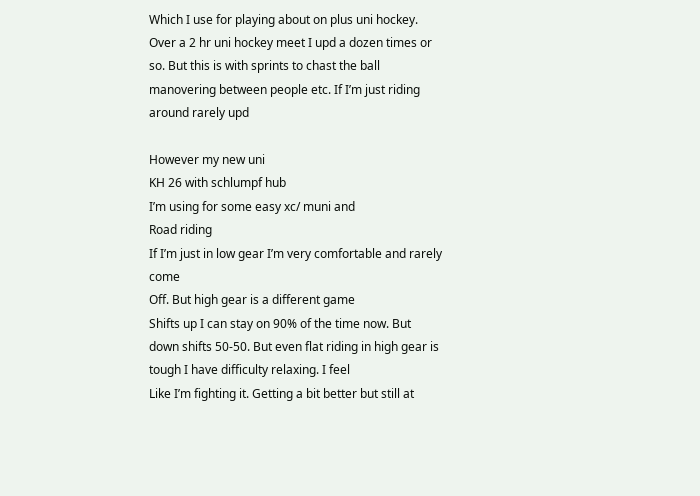Which I use for playing about on plus uni hockey. Over a 2 hr uni hockey meet I upd a dozen times or so. But this is with sprints to chast the ball manovering between people etc. If I’m just riding around rarely upd

However my new uni
KH 26 with schlumpf hub
I’m using for some easy xc/ muni and
Road riding
If I’m just in low gear I’m very comfortable and rarely come
Off. But high gear is a different game
Shifts up I can stay on 90% of the time now. But down shifts 50-50. But even flat riding in high gear is tough I have difficulty relaxing. I feel
Like I’m fighting it. Getting a bit better but still at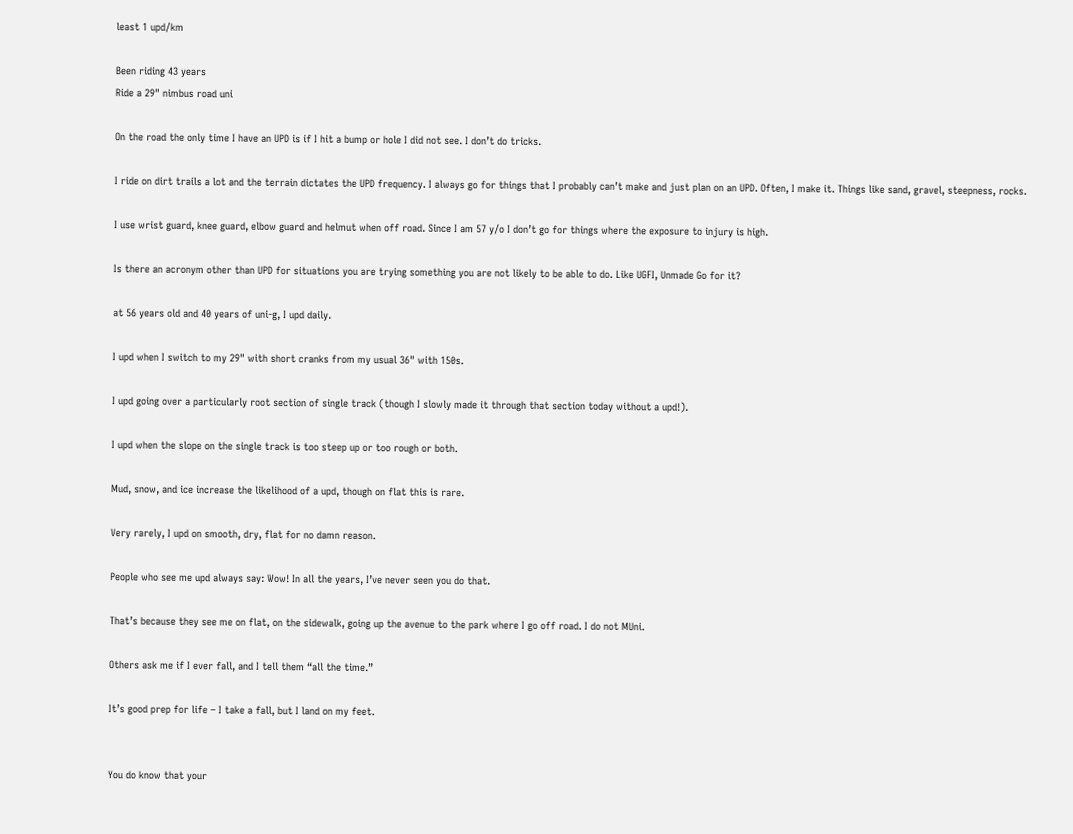least 1 upd/km

Been riding 43 years
Ride a 29" nimbus road uni

On the road the only time I have an UPD is if I hit a bump or hole I did not see. I don’t do tricks.

I ride on dirt trails a lot and the terrain dictates the UPD frequency. I always go for things that I probably can’t make and just plan on an UPD. Often, I make it. Things like sand, gravel, steepness, rocks.

I use wrist guard, knee guard, elbow guard and helmut when off road. Since I am 57 y/o I don’t go for things where the exposure to injury is high.

Is there an acronym other than UPD for situations you are trying something you are not likely to be able to do. Like UGFI, Unmade Go for it?

at 56 years old and 40 years of uni-g, I upd daily.

I upd when I switch to my 29" with short cranks from my usual 36" with 150s.

I upd going over a particularly root section of single track (though I slowly made it through that section today without a upd!).

I upd when the slope on the single track is too steep up or too rough or both.

Mud, snow, and ice increase the likelihood of a upd, though on flat this is rare.

Very rarely, I upd on smooth, dry, flat for no damn reason.

People who see me upd always say: Wow! In all the years, I’ve never seen you do that.

That’s because they see me on flat, on the sidewalk, going up the avenue to the park where I go off road. I do not MUni.

Others ask me if I ever fall, and I tell them “all the time.”

It’s good prep for life – I take a fall, but I land on my feet.


You do know that your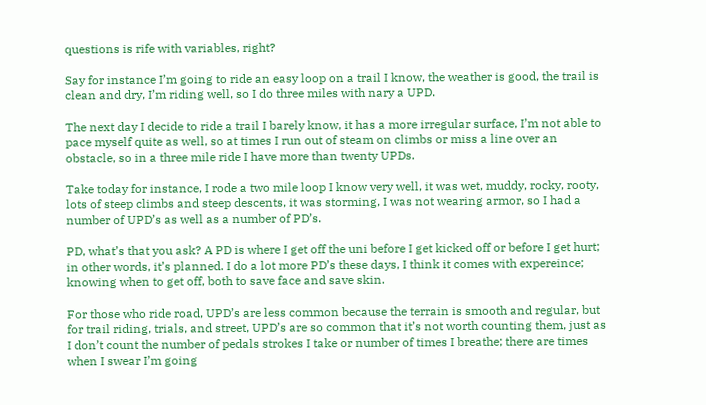questions is rife with variables, right?

Say for instance I’m going to ride an easy loop on a trail I know, the weather is good, the trail is clean and dry, I’m riding well, so I do three miles with nary a UPD.

The next day I decide to ride a trail I barely know, it has a more irregular surface, I’m not able to pace myself quite as well, so at times I run out of steam on climbs or miss a line over an obstacle, so in a three mile ride I have more than twenty UPDs.

Take today for instance, I rode a two mile loop I know very well, it was wet, muddy, rocky, rooty, lots of steep climbs and steep descents, it was storming, I was not wearing armor, so I had a number of UPD’s as well as a number of PD’s.

PD, what’s that you ask? A PD is where I get off the uni before I get kicked off or before I get hurt; in other words, it’s planned. I do a lot more PD’s these days, I think it comes with expereince; knowing when to get off, both to save face and save skin.

For those who ride road, UPD’s are less common because the terrain is smooth and regular, but for trail riding, trials, and street, UPD’s are so common that it’s not worth counting them, just as I don’t count the number of pedals strokes I take or number of times I breathe; there are times when I swear I’m going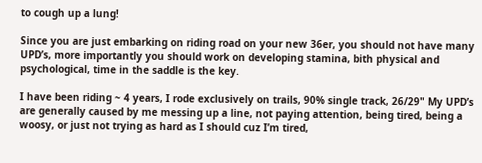to cough up a lung!

Since you are just embarking on riding road on your new 36er, you should not have many UPD’s, more importantly you should work on developing stamina, bith physical and psychological, time in the saddle is the key.

I have been riding ~ 4 years, I rode exclusively on trails, 90% single track, 26/29" My UPD’s are generally caused by me messing up a line, not paying attention, being tired, being a woosy, or just not trying as hard as I should cuz I’m tired,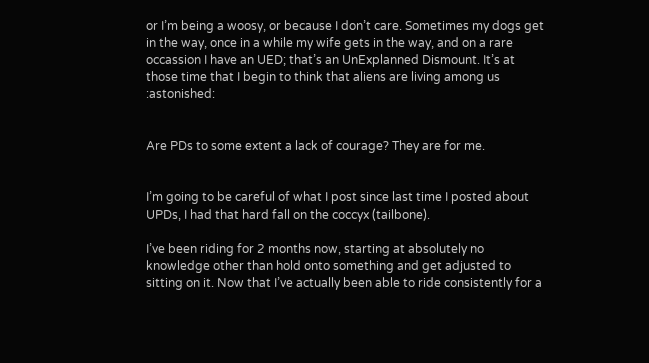or I’m being a woosy, or because I don’t care. Sometimes my dogs get in the way, once in a while my wife gets in the way, and on a rare occassion I have an UED; that’s an UnExplanned Dismount. It’s at those time that I begin to think that aliens are living among us :astonished:


Are PDs to some extent a lack of courage? They are for me.


I’m going to be careful of what I post since last time I posted about UPDs, I had that hard fall on the coccyx (tailbone).

I’ve been riding for 2 months now, starting at absolutely no knowledge other than hold onto something and get adjusted to sitting on it. Now that I’ve actually been able to ride consistently for a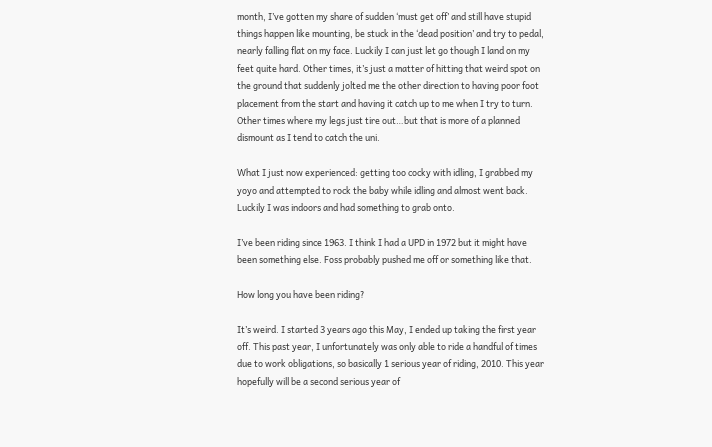month, I’ve gotten my share of sudden ‘must get off’ and still have stupid things happen like mounting, be stuck in the ‘dead position’ and try to pedal, nearly falling flat on my face. Luckily I can just let go though I land on my feet quite hard. Other times, it’s just a matter of hitting that weird spot on the ground that suddenly jolted me the other direction to having poor foot placement from the start and having it catch up to me when I try to turn. Other times where my legs just tire out…but that is more of a planned dismount as I tend to catch the uni.

What I just now experienced: getting too cocky with idling, I grabbed my yoyo and attempted to rock the baby while idling and almost went back. Luckily I was indoors and had something to grab onto.

I’ve been riding since 1963. I think I had a UPD in 1972 but it might have been something else. Foss probably pushed me off or something like that.

How long you have been riding?

It’s weird. I started 3 years ago this May, I ended up taking the first year off. This past year, I unfortunately was only able to ride a handful of times due to work obligations, so basically 1 serious year of riding, 2010. This year hopefully will be a second serious year of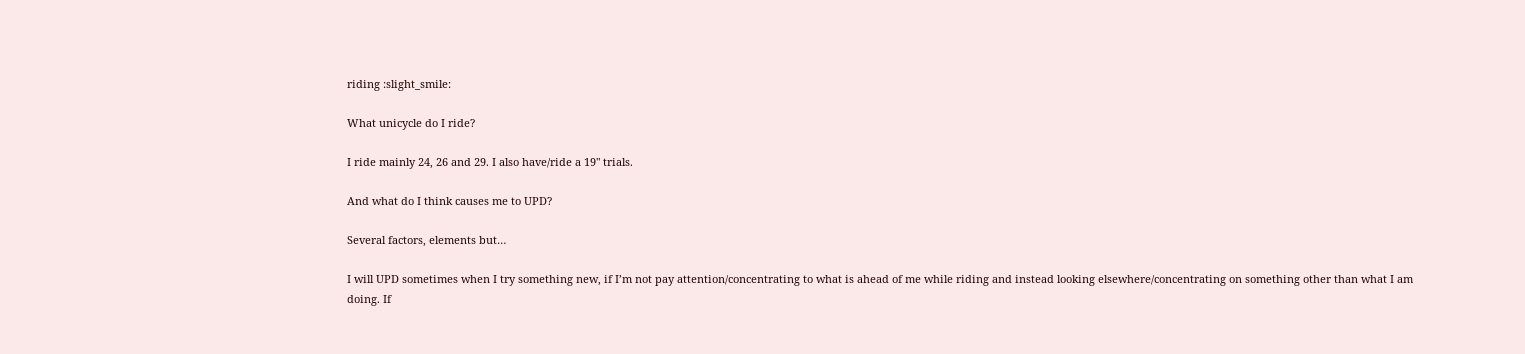riding :slight_smile:

What unicycle do I ride?

I ride mainly 24, 26 and 29. I also have/ride a 19" trials.

And what do I think causes me to UPD?

Several factors, elements but…

I will UPD sometimes when I try something new, if I’m not pay attention/concentrating to what is ahead of me while riding and instead looking elsewhere/concentrating on something other than what I am doing. If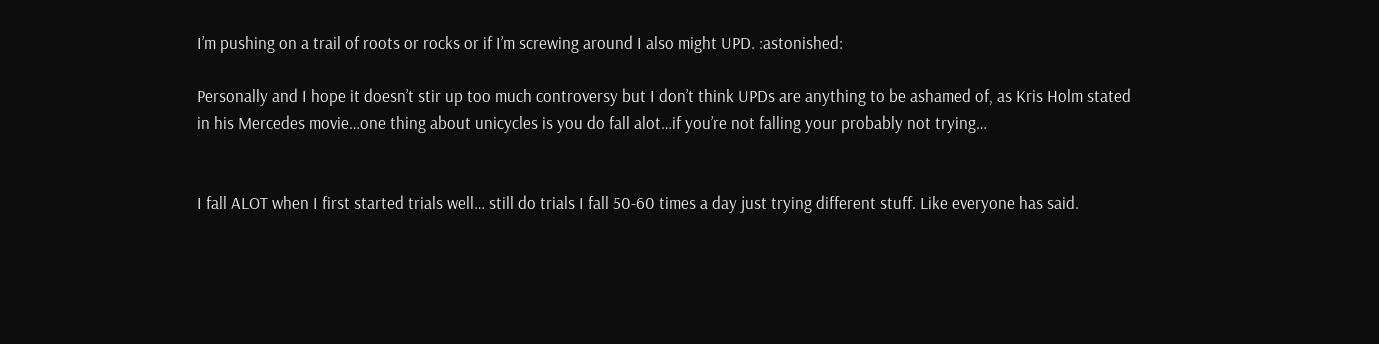I’m pushing on a trail of roots or rocks or if I’m screwing around I also might UPD. :astonished:

Personally and I hope it doesn’t stir up too much controversy but I don’t think UPDs are anything to be ashamed of, as Kris Holm stated in his Mercedes movie…one thing about unicycles is you do fall alot…if you’re not falling your probably not trying…


I fall ALOT when I first started trials well… still do trials I fall 50-60 times a day just trying different stuff. Like everyone has said.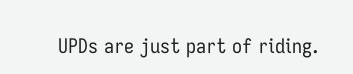UPDs are just part of riding.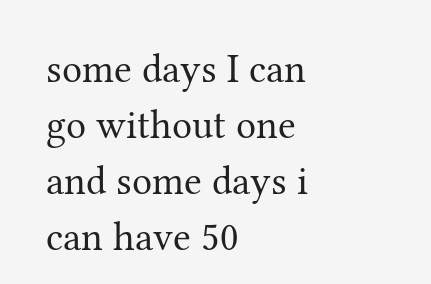some days I can go without one and some days i can have 50